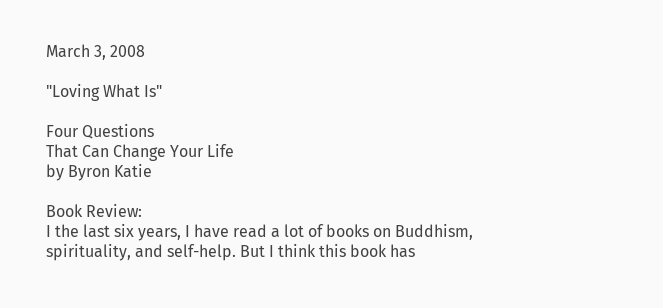March 3, 2008

"Loving What Is"

Four Questions
That Can Change Your Life
by Byron Katie

Book Review:
I the last six years, I have read a lot of books on Buddhism, spirituality, and self-help. But I think this book has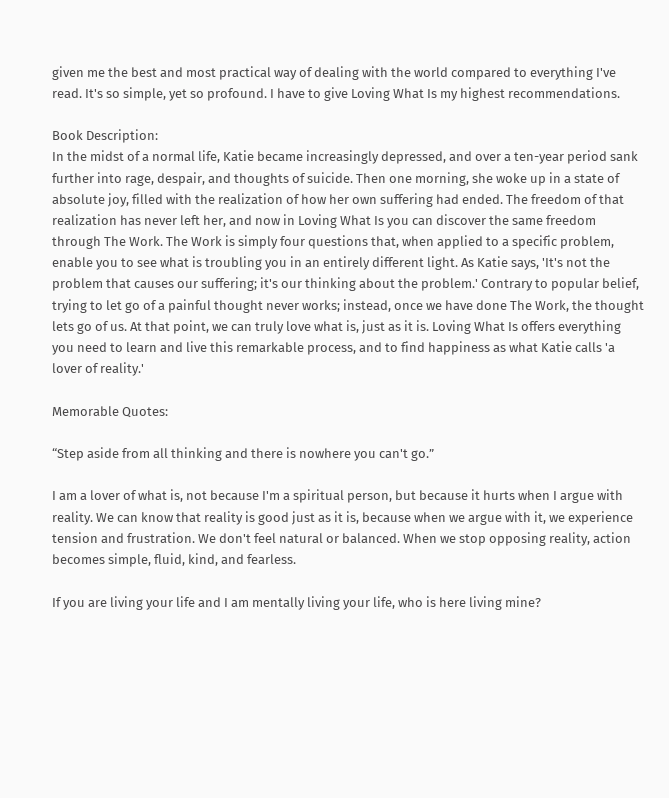given me the best and most practical way of dealing with the world compared to everything I've read. It's so simple, yet so profound. I have to give Loving What Is my highest recommendations.

Book Description:
In the midst of a normal life, Katie became increasingly depressed, and over a ten-year period sank further into rage, despair, and thoughts of suicide. Then one morning, she woke up in a state of absolute joy, filled with the realization of how her own suffering had ended. The freedom of that realization has never left her, and now in Loving What Is you can discover the same freedom through The Work. The Work is simply four questions that, when applied to a specific problem, enable you to see what is troubling you in an entirely different light. As Katie says, 'It's not the problem that causes our suffering; it's our thinking about the problem.' Contrary to popular belief, trying to let go of a painful thought never works; instead, once we have done The Work, the thought lets go of us. At that point, we can truly love what is, just as it is. Loving What Is offers everything you need to learn and live this remarkable process, and to find happiness as what Katie calls 'a lover of reality.'

Memorable Quotes:

“Step aside from all thinking and there is nowhere you can't go.”

I am a lover of what is, not because I'm a spiritual person, but because it hurts when I argue with reality. We can know that reality is good just as it is, because when we argue with it, we experience tension and frustration. We don't feel natural or balanced. When we stop opposing reality, action becomes simple, fluid, kind, and fearless.

If you are living your life and I am mentally living your life, who is here living mine?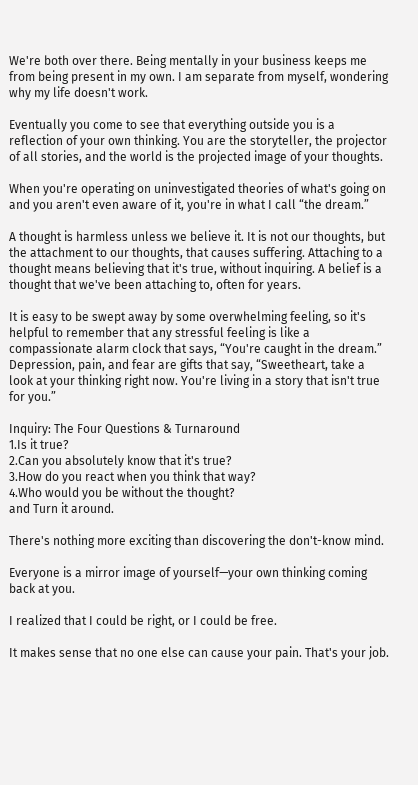We're both over there. Being mentally in your business keeps me from being present in my own. I am separate from myself, wondering why my life doesn't work.

Eventually you come to see that everything outside you is a reflection of your own thinking. You are the storyteller, the projector of all stories, and the world is the projected image of your thoughts.

When you're operating on uninvestigated theories of what's going on and you aren't even aware of it, you're in what I call “the dream.”

A thought is harmless unless we believe it. It is not our thoughts, but the attachment to our thoughts, that causes suffering. Attaching to a thought means believing that it's true, without inquiring. A belief is a thought that we've been attaching to, often for years.

It is easy to be swept away by some overwhelming feeling, so it's helpful to remember that any stressful feeling is like a compassionate alarm clock that says, “You're caught in the dream.” Depression, pain, and fear are gifts that say, “Sweetheart, take a look at your thinking right now. You're living in a story that isn't true for you.”

Inquiry: The Four Questions & Turnaround
1.Is it true?
2.Can you absolutely know that it's true?
3.How do you react when you think that way?
4.Who would you be without the thought?
and Turn it around.

There's nothing more exciting than discovering the don't-know mind.

Everyone is a mirror image of yourself—your own thinking coming back at you.

I realized that I could be right, or I could be free.

It makes sense that no one else can cause your pain. That's your job.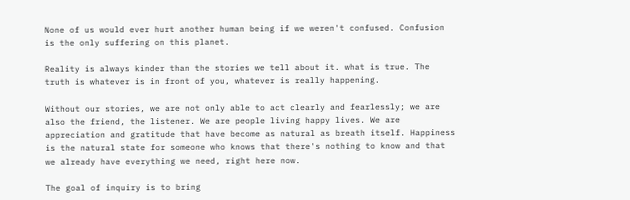None of us would ever hurt another human being if we weren't confused. Confusion is the only suffering on this planet.

Reality is always kinder than the stories we tell about it. what is true. The truth is whatever is in front of you, whatever is really happening.

Without our stories, we are not only able to act clearly and fearlessly; we are also the friend, the listener. We are people living happy lives. We are appreciation and gratitude that have become as natural as breath itself. Happiness is the natural state for someone who knows that there's nothing to know and that we already have everything we need, right here now.

The goal of inquiry is to bring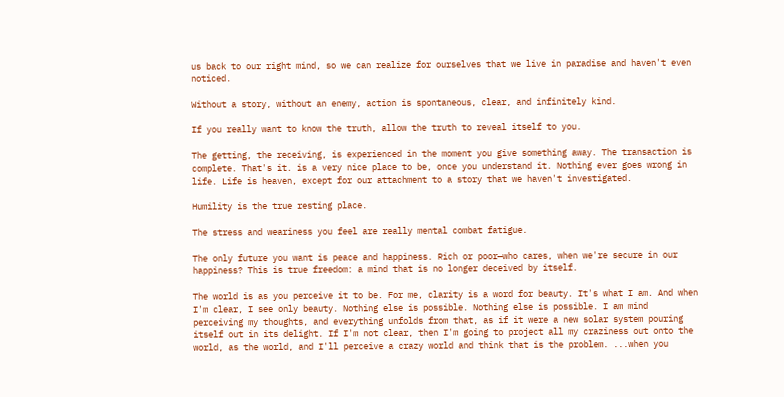us back to our right mind, so we can realize for ourselves that we live in paradise and haven't even noticed.

Without a story, without an enemy, action is spontaneous, clear, and infinitely kind.

If you really want to know the truth, allow the truth to reveal itself to you.

The getting, the receiving, is experienced in the moment you give something away. The transaction is complete. That's it. is a very nice place to be, once you understand it. Nothing ever goes wrong in life. Life is heaven, except for our attachment to a story that we haven't investigated.

Humility is the true resting place.

The stress and weariness you feel are really mental combat fatigue.

The only future you want is peace and happiness. Rich or poor—who cares, when we're secure in our happiness? This is true freedom: a mind that is no longer deceived by itself.

The world is as you perceive it to be. For me, clarity is a word for beauty. It's what I am. And when I'm clear, I see only beauty. Nothing else is possible. Nothing else is possible. I am mind perceiving my thoughts, and everything unfolds from that, as if it were a new solar system pouring itself out in its delight. If I'm not clear, then I'm going to project all my craziness out onto the world, as the world, and I'll perceive a crazy world and think that is the problem. ...when you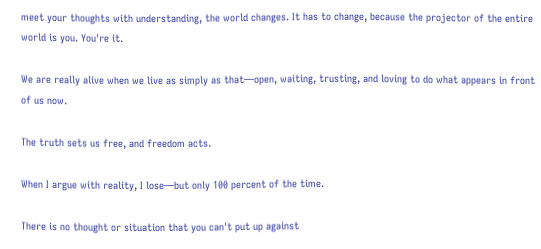meet your thoughts with understanding, the world changes. It has to change, because the projector of the entire world is you. You're it.

We are really alive when we live as simply as that—open, waiting, trusting, and loving to do what appears in front of us now.

The truth sets us free, and freedom acts.

When I argue with reality, I lose—but only 100 percent of the time.

There is no thought or situation that you can't put up against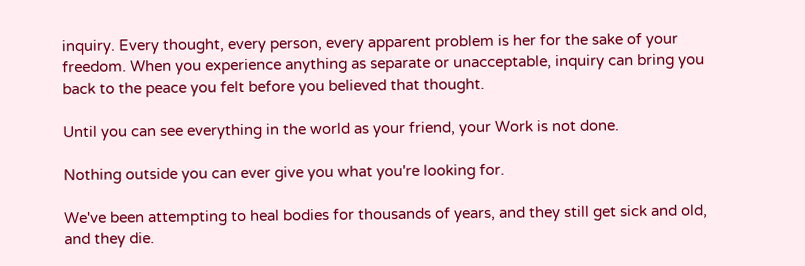inquiry. Every thought, every person, every apparent problem is her for the sake of your freedom. When you experience anything as separate or unacceptable, inquiry can bring you back to the peace you felt before you believed that thought.

Until you can see everything in the world as your friend, your Work is not done.

Nothing outside you can ever give you what you're looking for.

We've been attempting to heal bodies for thousands of years, and they still get sick and old, and they die.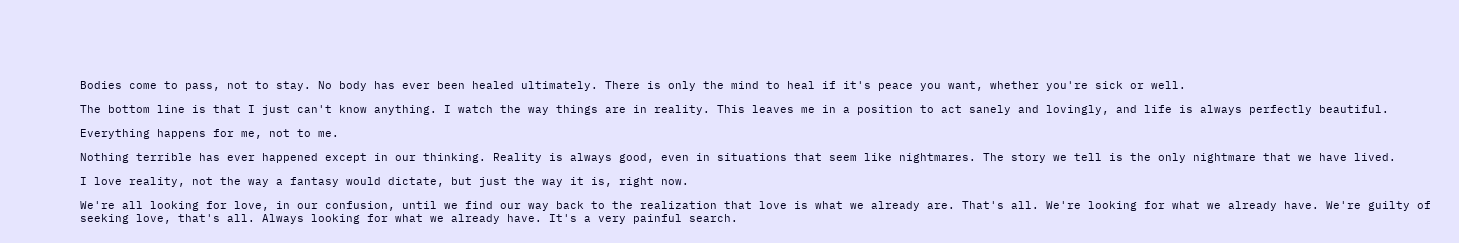Bodies come to pass, not to stay. No body has ever been healed ultimately. There is only the mind to heal if it's peace you want, whether you're sick or well.

The bottom line is that I just can't know anything. I watch the way things are in reality. This leaves me in a position to act sanely and lovingly, and life is always perfectly beautiful.

Everything happens for me, not to me.

Nothing terrible has ever happened except in our thinking. Reality is always good, even in situations that seem like nightmares. The story we tell is the only nightmare that we have lived.

I love reality, not the way a fantasy would dictate, but just the way it is, right now.

We're all looking for love, in our confusion, until we find our way back to the realization that love is what we already are. That's all. We're looking for what we already have. We're guilty of seeking love, that's all. Always looking for what we already have. It's a very painful search.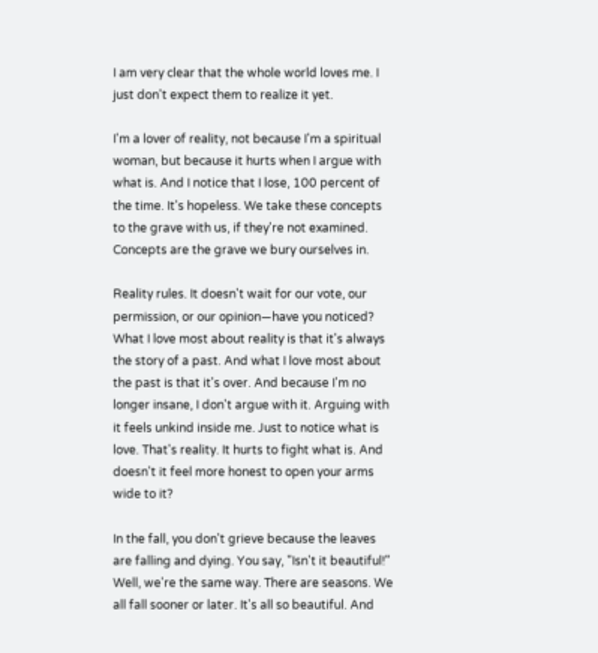I am very clear that the whole world loves me. I just don't expect them to realize it yet.

I'm a lover of reality, not because I'm a spiritual woman, but because it hurts when I argue with what is. And I notice that I lose, 100 percent of the time. It's hopeless. We take these concepts to the grave with us, if they're not examined. Concepts are the grave we bury ourselves in.

Reality rules. It doesn't wait for our vote, our permission, or our opinion—have you noticed? What I love most about reality is that it's always the story of a past. And what I love most about the past is that it's over. And because I'm no longer insane, I don't argue with it. Arguing with it feels unkind inside me. Just to notice what is love. That's reality. It hurts to fight what is. And doesn't it feel more honest to open your arms wide to it?

In the fall, you don't grieve because the leaves are falling and dying. You say, "Isn't it beautiful!" Well, we're the same way. There are seasons. We all fall sooner or later. It's all so beautiful. And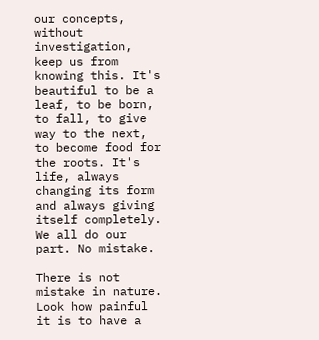our concepts, without investigation, keep us from knowing this. It's beautiful to be a leaf, to be born, to fall, to give way to the next, to become food for the roots. It's life, always changing its form and always giving itself completely. We all do our part. No mistake.

There is not mistake in nature. Look how painful it is to have a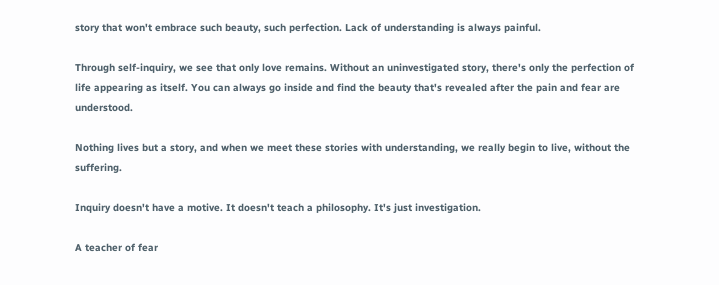story that won't embrace such beauty, such perfection. Lack of understanding is always painful.

Through self-inquiry, we see that only love remains. Without an uninvestigated story, there's only the perfection of life appearing as itself. You can always go inside and find the beauty that's revealed after the pain and fear are understood.

Nothing lives but a story, and when we meet these stories with understanding, we really begin to live, without the suffering.

Inquiry doesn't have a motive. It doesn't teach a philosophy. It's just investigation.

A teacher of fear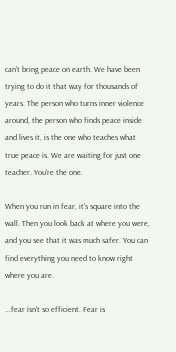can't bring peace on earth. We have been trying to do it that way for thousands of years. The person who turns inner violence around, the person who finds peace inside and lives it, is the one who teaches what true peace is. We are waiting for just one teacher. You're the one.

When you run in fear, it's square into the wall. Then you look back at where you were, and you see that it was much safer. You can find everything you need to know right where you are.

...fear isn't so efficient. Fear is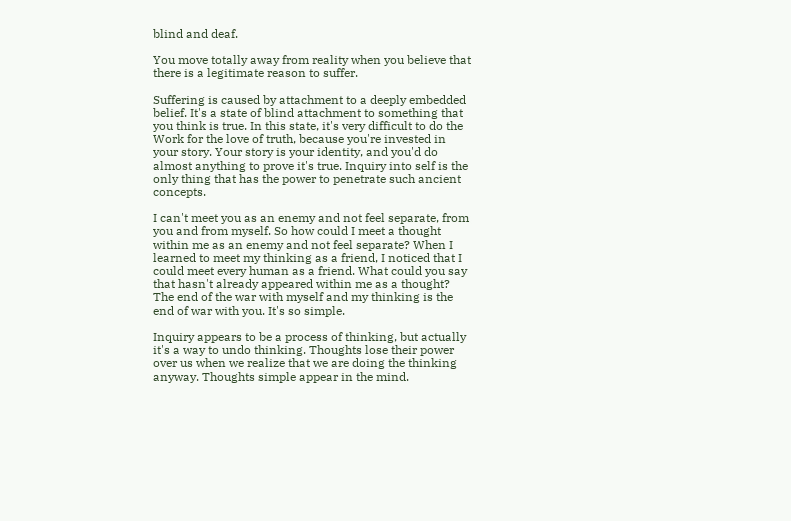blind and deaf.

You move totally away from reality when you believe that there is a legitimate reason to suffer.

Suffering is caused by attachment to a deeply embedded belief. It's a state of blind attachment to something that you think is true. In this state, it's very difficult to do the Work for the love of truth, because you're invested in your story. Your story is your identity, and you'd do almost anything to prove it's true. Inquiry into self is the only thing that has the power to penetrate such ancient concepts.

I can't meet you as an enemy and not feel separate, from you and from myself. So how could I meet a thought within me as an enemy and not feel separate? When I learned to meet my thinking as a friend, I noticed that I could meet every human as a friend. What could you say that hasn't already appeared within me as a thought? The end of the war with myself and my thinking is the end of war with you. It's so simple.

Inquiry appears to be a process of thinking, but actually it's a way to undo thinking. Thoughts lose their power over us when we realize that we are doing the thinking anyway. Thoughts simple appear in the mind.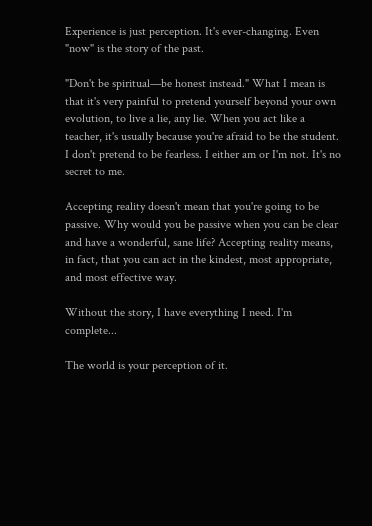Experience is just perception. It's ever-changing. Even "now" is the story of the past.

"Don't be spiritual—be honest instead." What I mean is that it's very painful to pretend yourself beyond your own evolution, to live a lie, any lie. When you act like a teacher, it's usually because you're afraid to be the student. I don't pretend to be fearless. I either am or I'm not. It's no secret to me.

Accepting reality doesn't mean that you're going to be passive. Why would you be passive when you can be clear and have a wonderful, sane life? Accepting reality means, in fact, that you can act in the kindest, most appropriate, and most effective way.

Without the story, I have everything I need. I'm complete...

The world is your perception of it.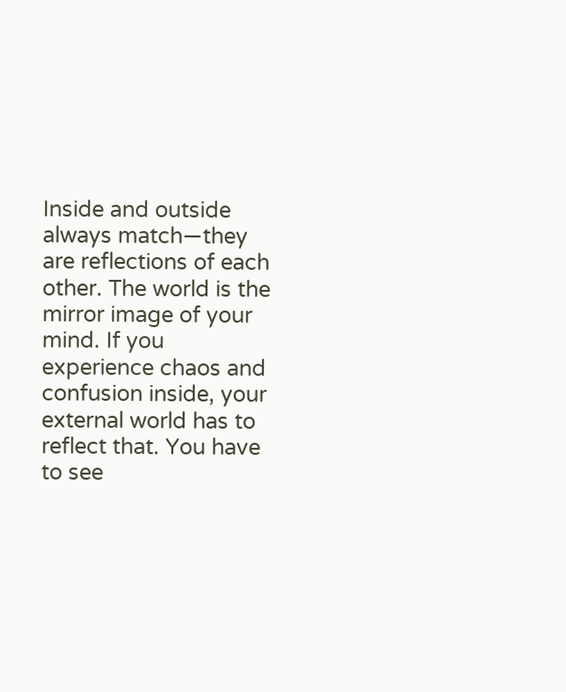Inside and outside always match—they are reflections of each other. The world is the mirror image of your mind. If you experience chaos and confusion inside, your external world has to reflect that. You have to see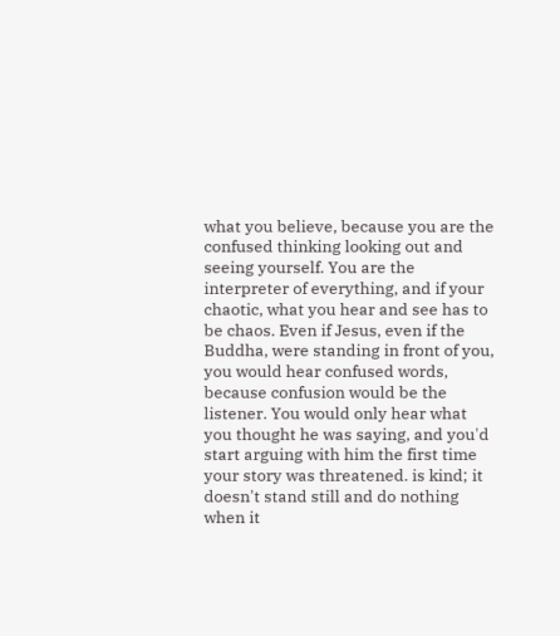what you believe, because you are the confused thinking looking out and seeing yourself. You are the interpreter of everything, and if your chaotic, what you hear and see has to be chaos. Even if Jesus, even if the Buddha, were standing in front of you, you would hear confused words, because confusion would be the listener. You would only hear what you thought he was saying, and you'd start arguing with him the first time your story was threatened. is kind; it doesn't stand still and do nothing when it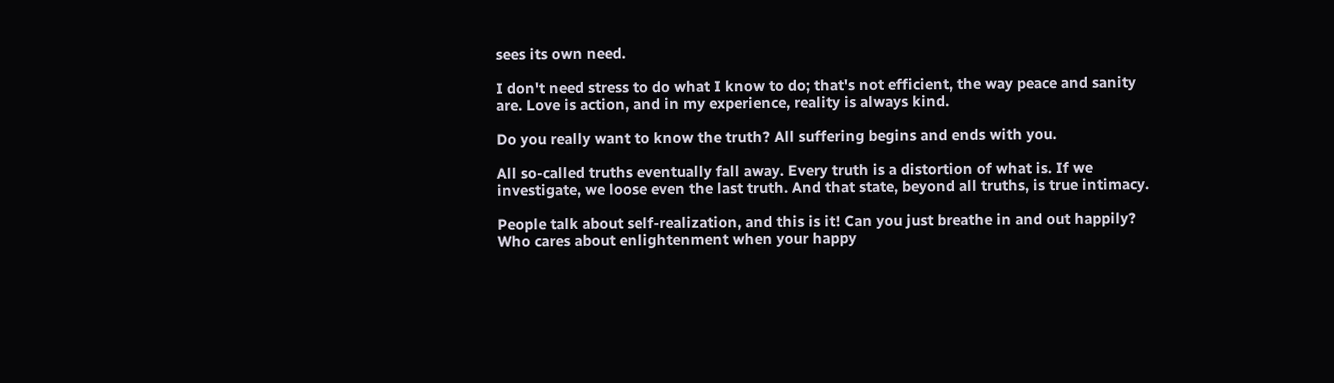sees its own need.

I don't need stress to do what I know to do; that's not efficient, the way peace and sanity are. Love is action, and in my experience, reality is always kind.

Do you really want to know the truth? All suffering begins and ends with you.

All so-called truths eventually fall away. Every truth is a distortion of what is. If we investigate, we loose even the last truth. And that state, beyond all truths, is true intimacy.

People talk about self-realization, and this is it! Can you just breathe in and out happily? Who cares about enlightenment when your happy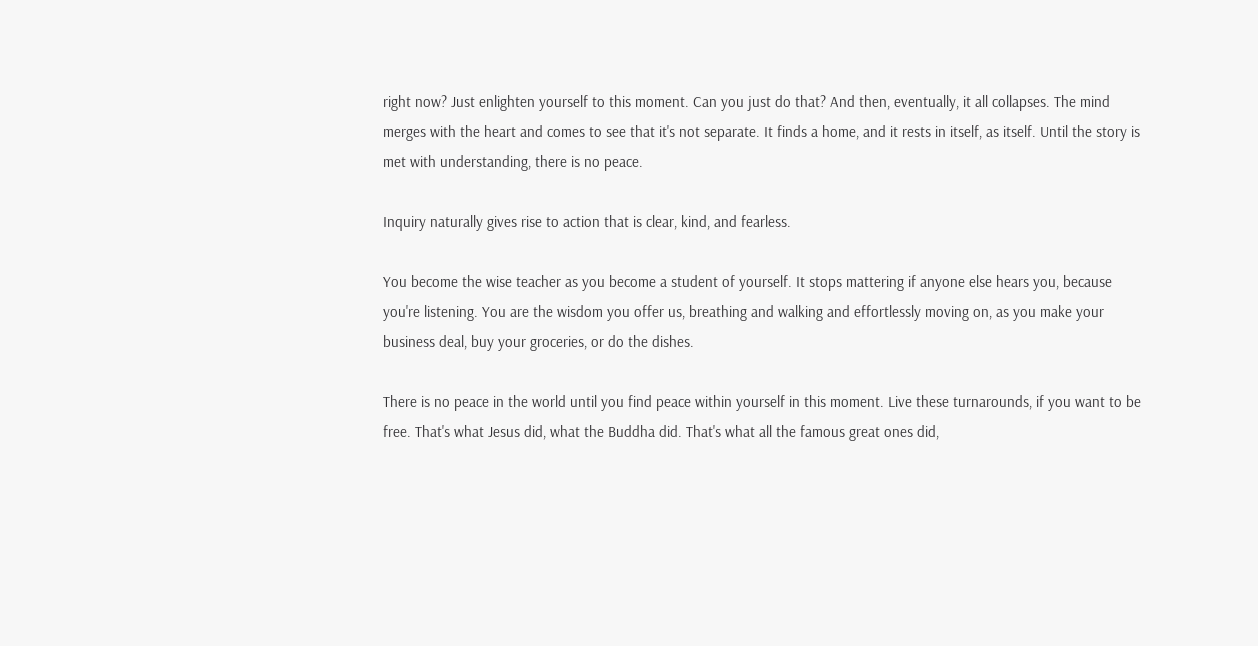right now? Just enlighten yourself to this moment. Can you just do that? And then, eventually, it all collapses. The mind merges with the heart and comes to see that it's not separate. It finds a home, and it rests in itself, as itself. Until the story is met with understanding, there is no peace.

Inquiry naturally gives rise to action that is clear, kind, and fearless.

You become the wise teacher as you become a student of yourself. It stops mattering if anyone else hears you, because you're listening. You are the wisdom you offer us, breathing and walking and effortlessly moving on, as you make your business deal, buy your groceries, or do the dishes.

There is no peace in the world until you find peace within yourself in this moment. Live these turnarounds, if you want to be free. That's what Jesus did, what the Buddha did. That's what all the famous great ones did,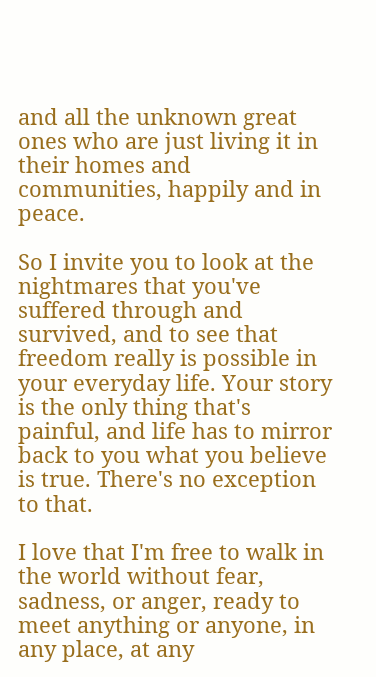and all the unknown great ones who are just living it in their homes and communities, happily and in peace.

So I invite you to look at the nightmares that you've suffered through and survived, and to see that freedom really is possible in your everyday life. Your story is the only thing that's painful, and life has to mirror back to you what you believe is true. There's no exception to that.

I love that I'm free to walk in the world without fear, sadness, or anger, ready to meet anything or anyone, in any place, at any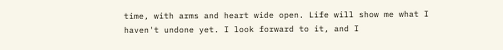time, with arms and heart wide open. Life will show me what I haven't undone yet. I look forward to it, and I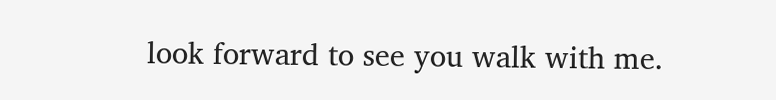look forward to see you walk with me.